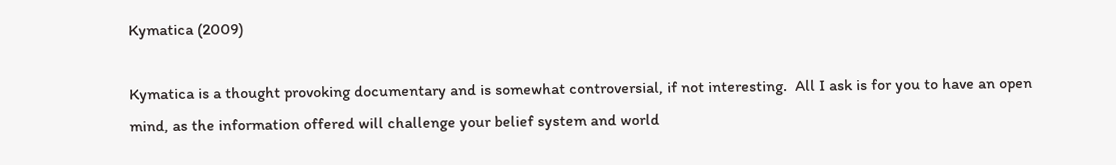Kymatica (2009)

Kymatica is a thought provoking documentary and is somewhat controversial, if not interesting.  All I ask is for you to have an open mind, as the information offered will challenge your belief system and world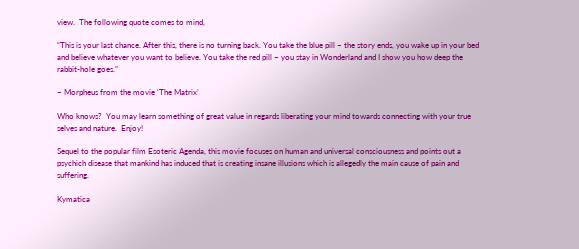view.  The following quote comes to mind,

“This is your last chance. After this, there is no turning back. You take the blue pill – the story ends, you wake up in your bed and believe whatever you want to believe. You take the red pill – you stay in Wonderland and I show you how deep the rabbit-hole goes.”

~ Morpheus from the movie ‘The Matrix’

Who knows?  You may learn something of great value in regards liberating your mind towards connecting with your true selves and nature.  Enjoy!

Sequel to the popular film Esoteric Agenda, this movie focuses on human and universal consciousness and points out a psychich disease that mankind has induced that is creating insane illusions which is allegedly the main cause of pain and suffering.

Kymatica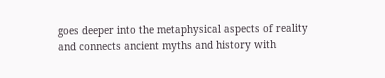goes deeper into the metaphysical aspects of reality and connects ancient myths and history with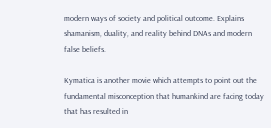modern ways of society and political outcome. Explains shamanism, duality, and reality behind DNAs and modern false beliefs.

Kymatica is another movie which attempts to point out the fundamental misconception that humankind are facing today that has resulted in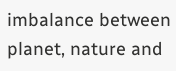imbalance between planet, nature and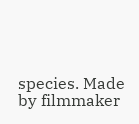species. Made by filmmaker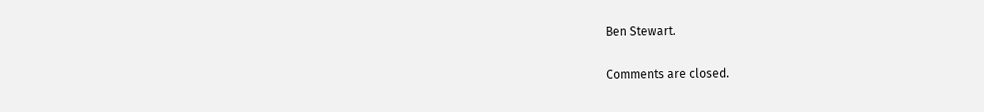Ben Stewart.

Comments are closed.